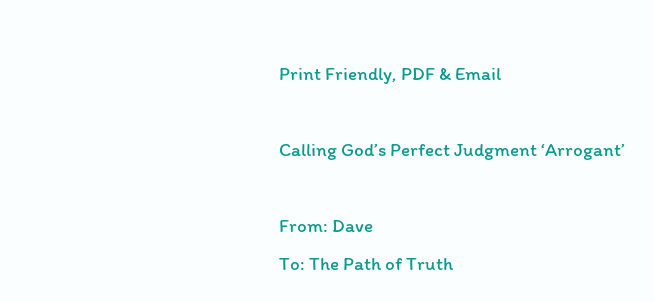Print Friendly, PDF & Email

Calling God’s Perfect Judgment ‘Arrogant’

From: Dave
To: The Path of Truth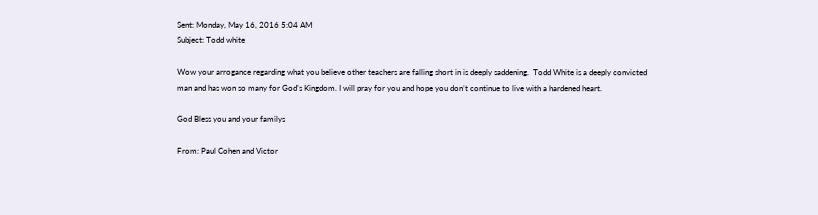Sent: Monday, May 16, 2016 5:04 AM
Subject: Todd white

Wow your arrogance regarding what you believe other teachers are falling short in is deeply saddening.  Todd White is a deeply convicted man and has won so many for God’s Kingdom. I will pray for you and hope you don’t continue to live with a hardened heart.

God Bless you and your familys

From: Paul Cohen and Victor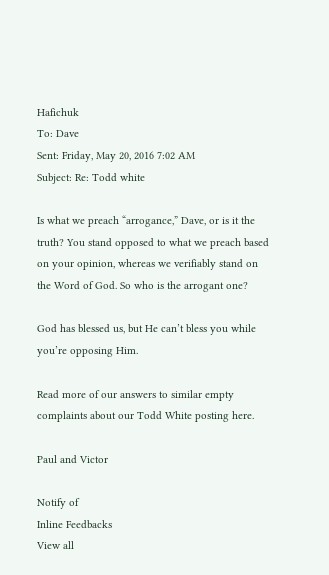Hafichuk
To: Dave
Sent: Friday, May 20, 2016 7:02 AM
Subject: Re: Todd white

Is what we preach “arrogance,” Dave, or is it the truth? You stand opposed to what we preach based on your opinion, whereas we verifiably stand on the Word of God. So who is the arrogant one?

God has blessed us, but He can’t bless you while you’re opposing Him.

Read more of our answers to similar empty complaints about our Todd White posting here.

Paul and Victor

Notify of
Inline Feedbacks
View all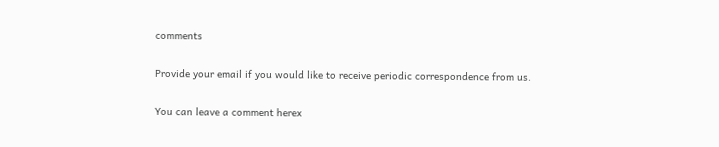comments

Provide your email if you would like to receive periodic correspondence from us.

You can leave a comment herex